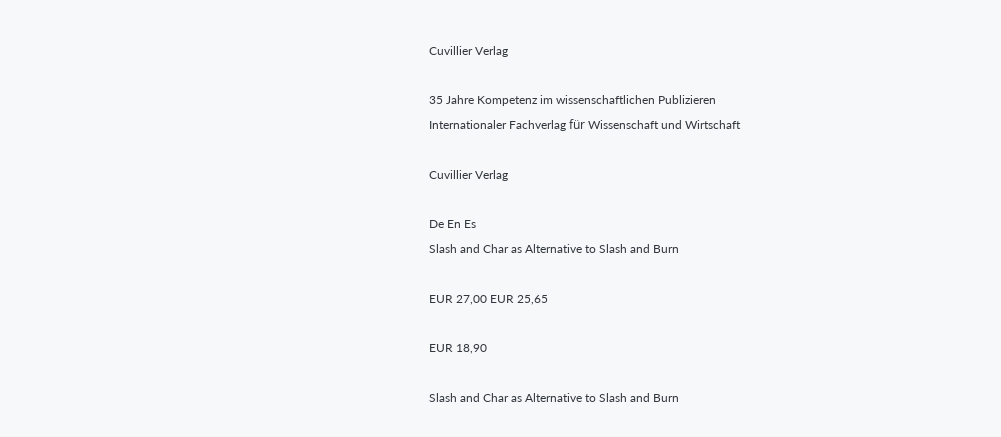Cuvillier Verlag

35 Jahre Kompetenz im wissenschaftlichen Publizieren
Internationaler Fachverlag für Wissenschaft und Wirtschaft

Cuvillier Verlag

De En Es
Slash and Char as Alternative to Slash and Burn

EUR 27,00 EUR 25,65

EUR 18,90

Slash and Char as Alternative to Slash and Burn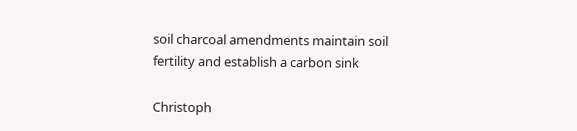soil charcoal amendments maintain soil fertility and establish a carbon sink

Christoph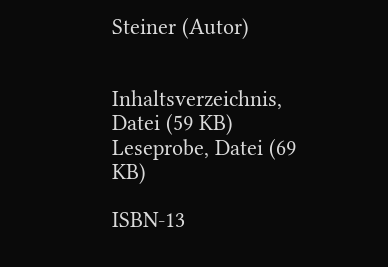Steiner (Autor)


Inhaltsverzeichnis, Datei (59 KB)
Leseprobe, Datei (69 KB)

ISBN-13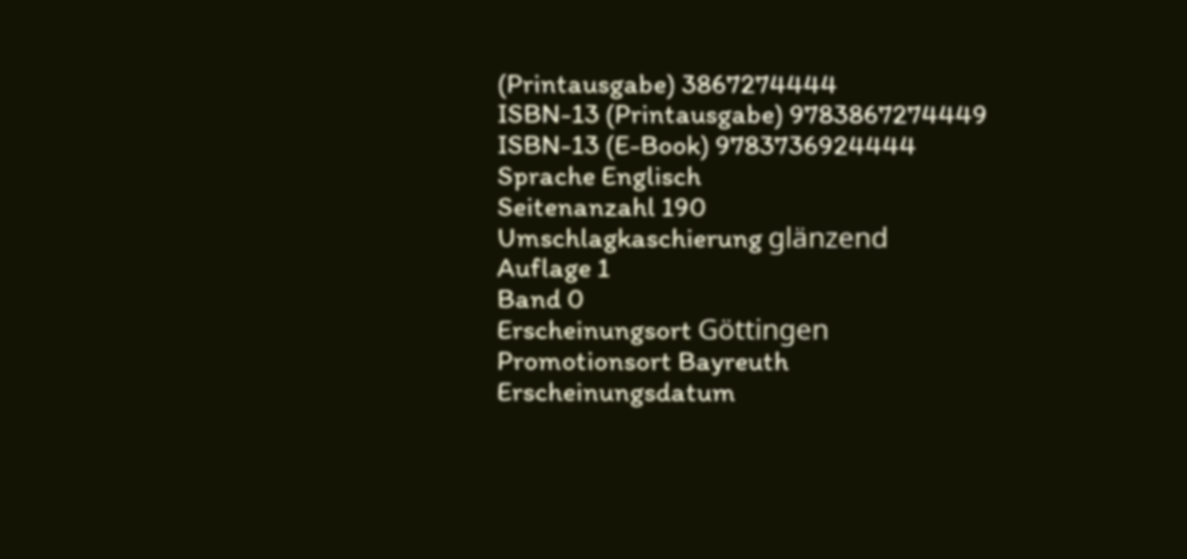(Printausgabe) 3867274444
ISBN-13 (Printausgabe) 9783867274449
ISBN-13 (E-Book) 9783736924444
Sprache Englisch
Seitenanzahl 190
Umschlagkaschierung glänzend
Auflage 1
Band 0
Erscheinungsort Göttingen
Promotionsort Bayreuth
Erscheinungsdatum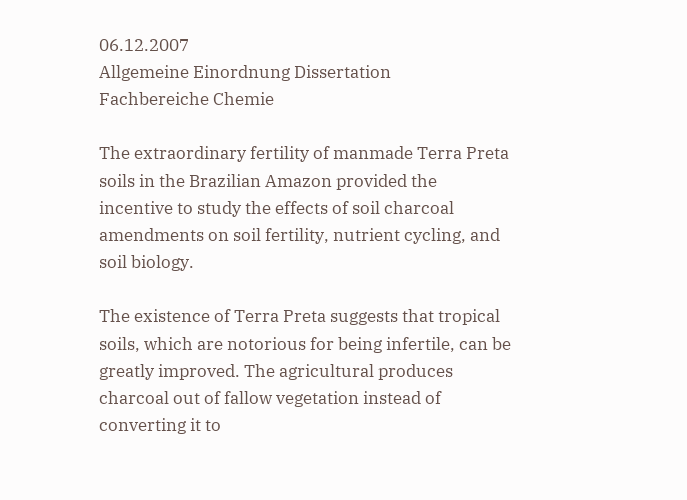06.12.2007
Allgemeine Einordnung Dissertation
Fachbereiche Chemie

The extraordinary fertility of manmade Terra Preta soils in the Brazilian Amazon provided the incentive to study the effects of soil charcoal amendments on soil fertility, nutrient cycling, and soil biology.

The existence of Terra Preta suggests that tropical soils, which are notorious for being infertile, can be greatly improved. The agricultural produces charcoal out of fallow vegetation instead of converting it to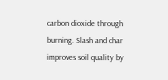carbon dioxide through burning. Slash and char improves soil quality by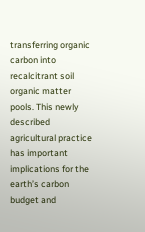transferring organic carbon into recalcitrant soil organic matter pools. This newly described agricultural practice has important implications for the earth’s carbon budget and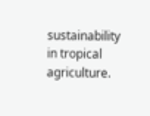sustainability in tropical agriculture.